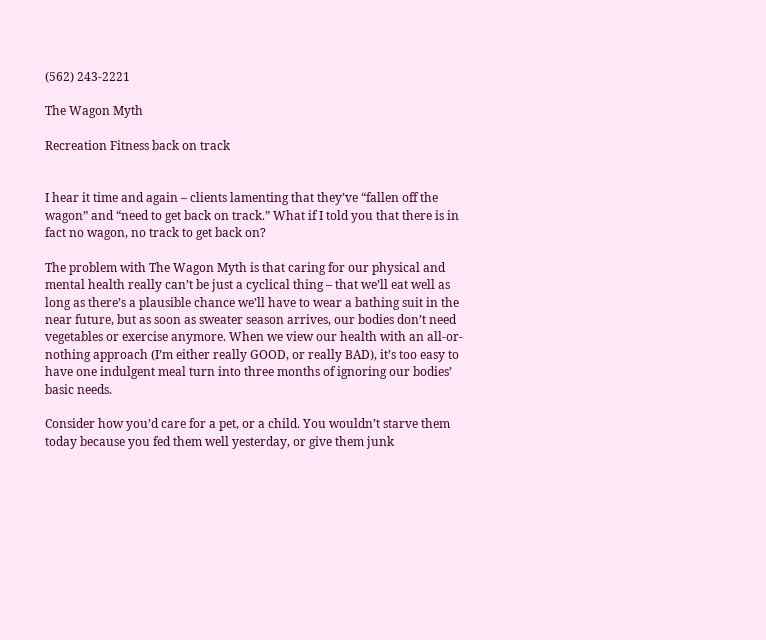(562) 243-2221

The Wagon Myth

Recreation Fitness back on track


I hear it time and again – clients lamenting that they’ve “fallen off the wagon” and “need to get back on track.” What if I told you that there is in fact no wagon, no track to get back on?

The problem with The Wagon Myth is that caring for our physical and mental health really can’t be just a cyclical thing – that we’ll eat well as long as there’s a plausible chance we’ll have to wear a bathing suit in the near future, but as soon as sweater season arrives, our bodies don’t need vegetables or exercise anymore. When we view our health with an all-or-nothing approach (I’m either really GOOD, or really BAD), it’s too easy to have one indulgent meal turn into three months of ignoring our bodies’ basic needs.

Consider how you’d care for a pet, or a child. You wouldn’t starve them today because you fed them well yesterday, or give them junk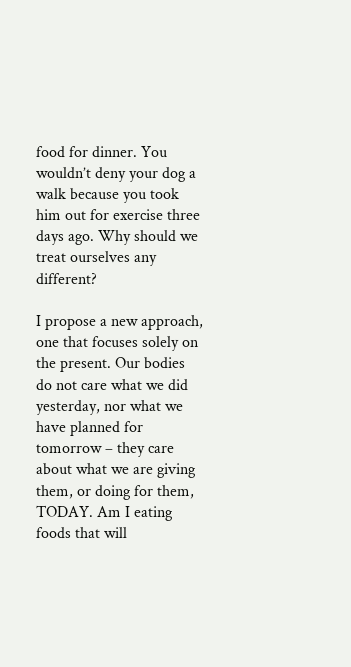food for dinner. You wouldn’t deny your dog a walk because you took him out for exercise three days ago. Why should we treat ourselves any different?

I propose a new approach, one that focuses solely on the present. Our bodies do not care what we did yesterday, nor what we have planned for tomorrow – they care about what we are giving them, or doing for them, TODAY. Am I eating foods that will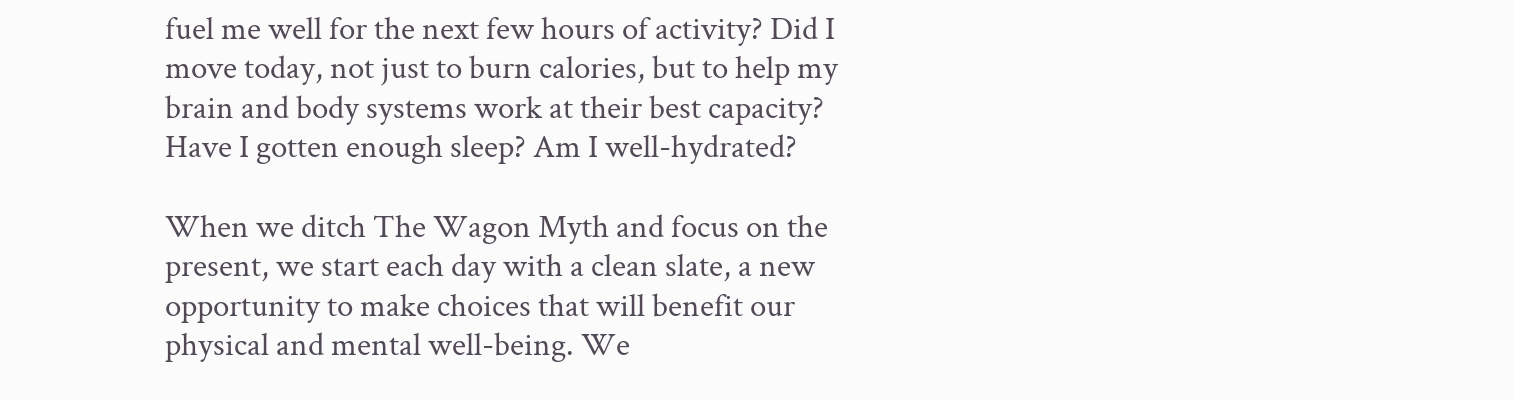fuel me well for the next few hours of activity? Did I move today, not just to burn calories, but to help my brain and body systems work at their best capacity? Have I gotten enough sleep? Am I well-hydrated?

When we ditch The Wagon Myth and focus on the present, we start each day with a clean slate, a new opportunity to make choices that will benefit our physical and mental well-being. We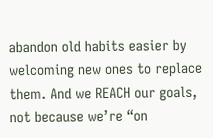abandon old habits easier by welcoming new ones to replace them. And we REACH our goals, not because we’re “on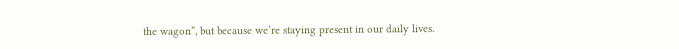the wagon”, but because we’re staying present in our daily lives.